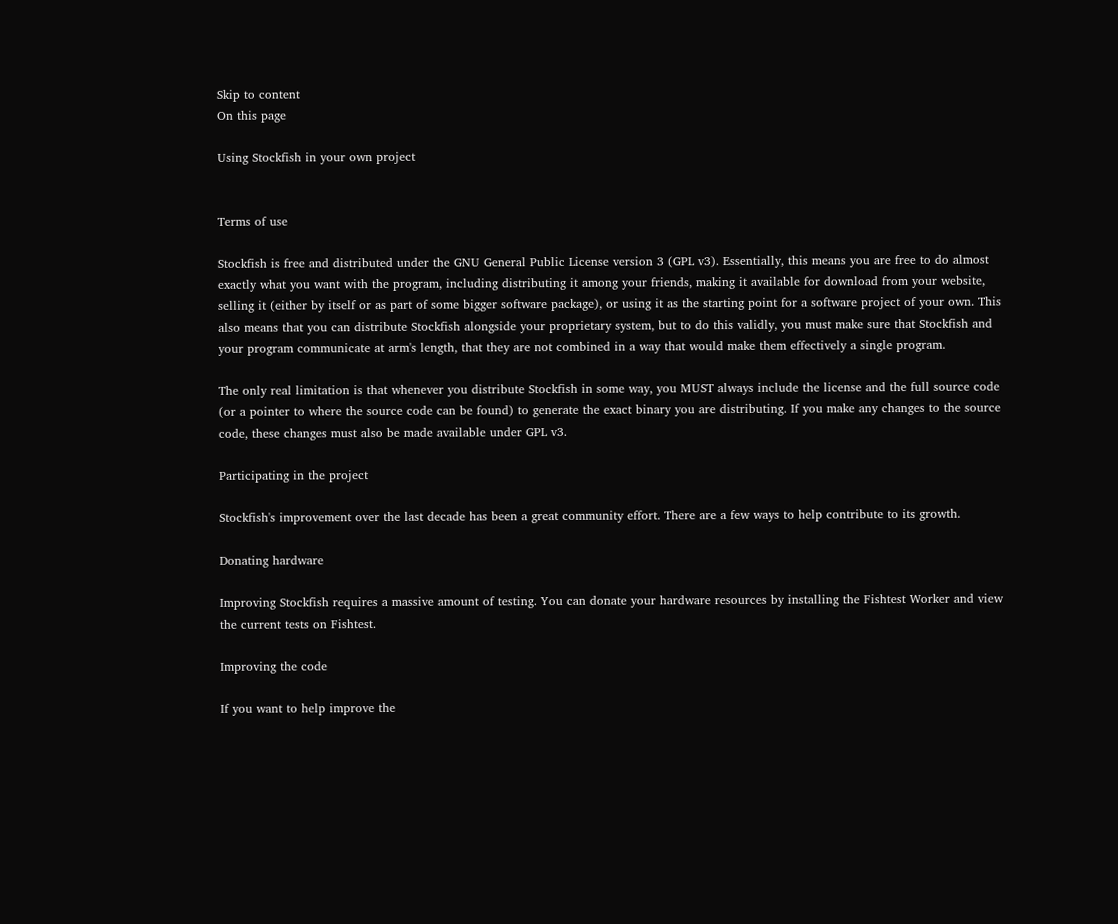Skip to content
On this page

Using Stockfish in your own project


Terms of use

Stockfish is free and distributed under the GNU General Public License version 3 (GPL v3). Essentially, this means you are free to do almost exactly what you want with the program, including distributing it among your friends, making it available for download from your website, selling it (either by itself or as part of some bigger software package), or using it as the starting point for a software project of your own. This also means that you can distribute Stockfish alongside your proprietary system, but to do this validly, you must make sure that Stockfish and your program communicate at arm's length, that they are not combined in a way that would make them effectively a single program.

The only real limitation is that whenever you distribute Stockfish in some way, you MUST always include the license and the full source code (or a pointer to where the source code can be found) to generate the exact binary you are distributing. If you make any changes to the source code, these changes must also be made available under GPL v3.

Participating in the project

Stockfish's improvement over the last decade has been a great community effort. There are a few ways to help contribute to its growth.

Donating hardware

Improving Stockfish requires a massive amount of testing. You can donate your hardware resources by installing the Fishtest Worker and view the current tests on Fishtest.

Improving the code

If you want to help improve the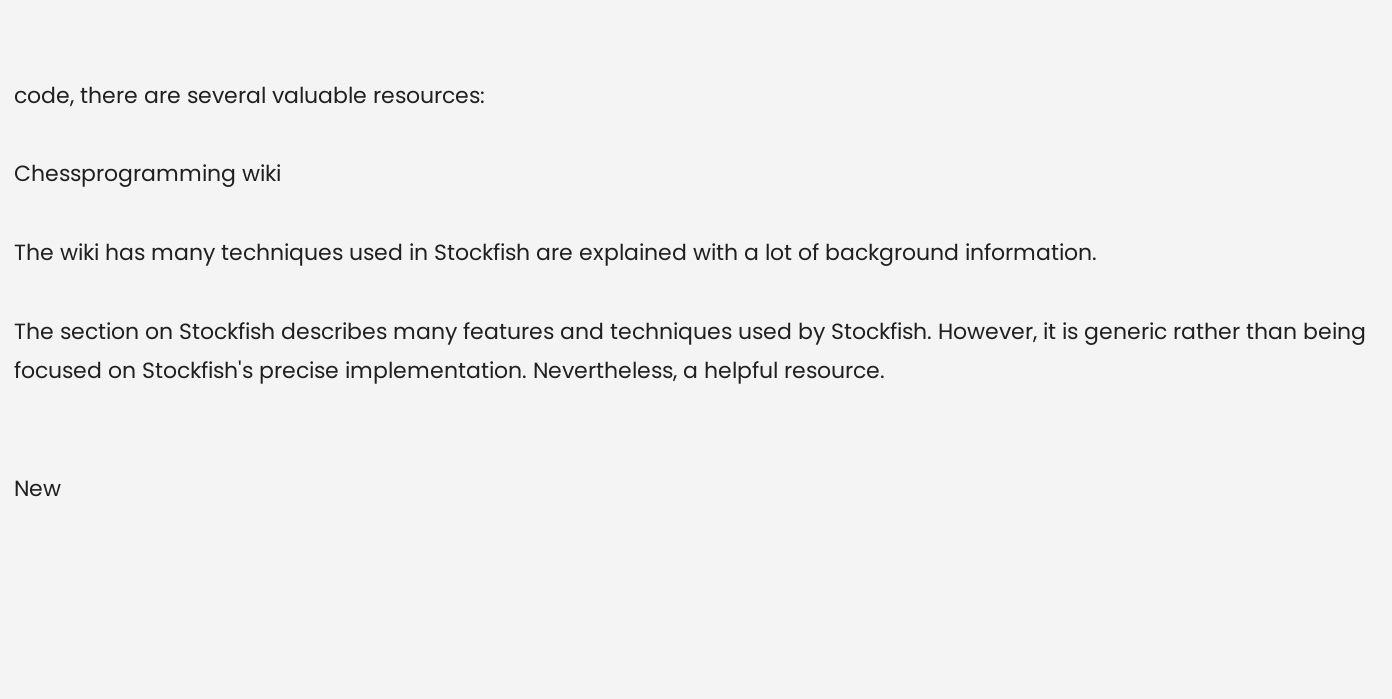code, there are several valuable resources:

Chessprogramming wiki

The wiki has many techniques used in Stockfish are explained with a lot of background information.

The section on Stockfish describes many features and techniques used by Stockfish. However, it is generic rather than being focused on Stockfish's precise implementation. Nevertheless, a helpful resource.


New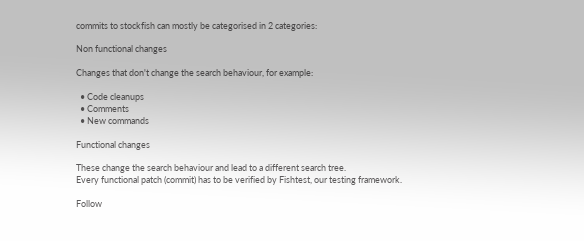commits to stockfish can mostly be categorised in 2 categories:

Non functional changes

Changes that don't change the search behaviour, for example:

  • Code cleanups
  • Comments
  • New commands

Functional changes

These change the search behaviour and lead to a different search tree.
Every functional patch (commit) has to be verified by Fishtest, our testing framework.

Follow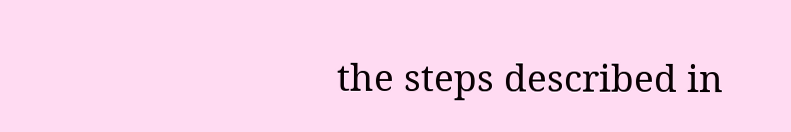the steps described in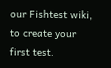our Fishtest wiki, to create your first test.